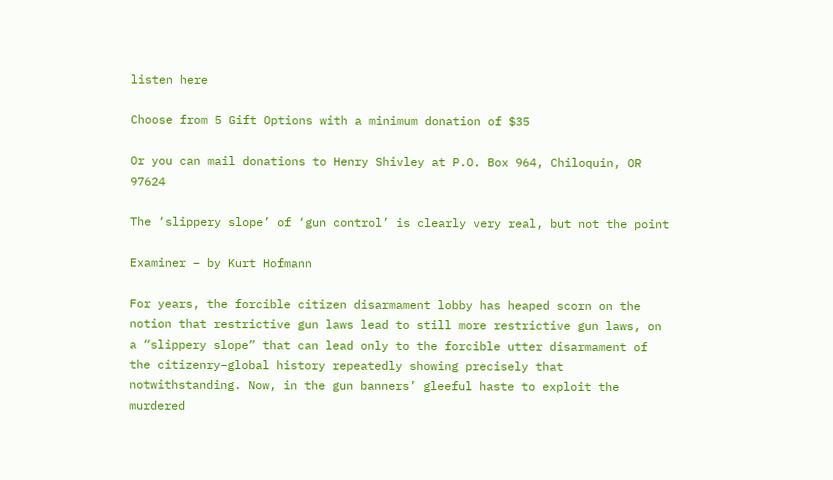listen here

Choose from 5 Gift Options with a minimum donation of $35

Or you can mail donations to Henry Shivley at P.O. Box 964, Chiloquin, OR 97624

The ‘slippery slope’ of ‘gun control’ is clearly very real, but not the point

Examiner – by Kurt Hofmann

For years, the forcible citizen disarmament lobby has heaped scorn on the notion that restrictive gun laws lead to still more restrictive gun laws, on a “slippery slope” that can lead only to the forcible utter disarmament of the citizenry–global history repeatedly showing precisely that notwithstanding. Now, in the gun banners’ gleeful haste to exploit the murdered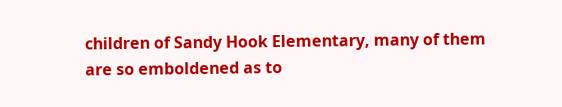children of Sandy Hook Elementary, many of them are so emboldened as to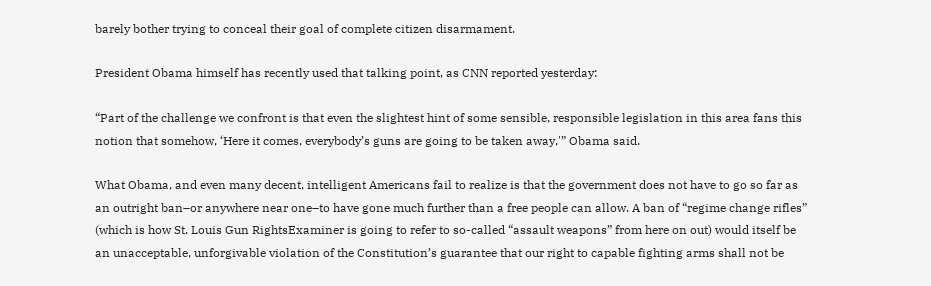barely bother trying to conceal their goal of complete citizen disarmament.

President Obama himself has recently used that talking point, as CNN reported yesterday:

“Part of the challenge we confront is that even the slightest hint of some sensible, responsible legislation in this area fans this notion that somehow, ‘Here it comes, everybody’s guns are going to be taken away,'” Obama said.

What Obama, and even many decent, intelligent Americans fail to realize is that the government does not have to go so far as an outright ban–or anywhere near one–to have gone much further than a free people can allow. A ban of “regime change rifles” (which is how St. Louis Gun RightsExaminer is going to refer to so-called “assault weapons” from here on out) would itself be an unacceptable, unforgivable violation of the Constitution’s guarantee that our right to capable fighting arms shall not be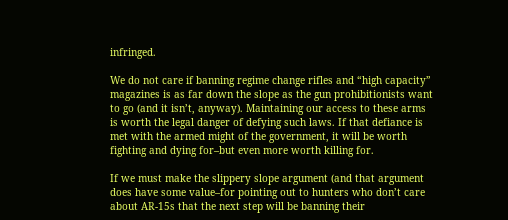infringed.

We do not care if banning regime change rifles and “high capacity” magazines is as far down the slope as the gun prohibitionists want to go (and it isn’t, anyway). Maintaining our access to these arms is worth the legal danger of defying such laws. If that defiance is met with the armed might of the government, it will be worth fighting and dying for–but even more worth killing for.

If we must make the slippery slope argument (and that argument does have some value–for pointing out to hunters who don’t care about AR-15s that the next step will be banning their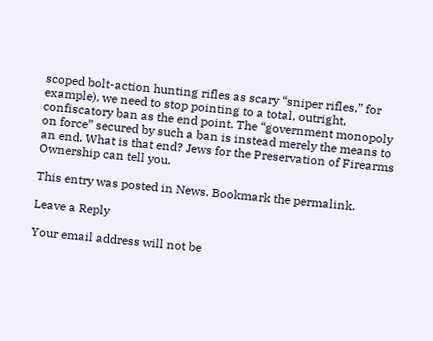scoped bolt-action hunting rifles as scary “sniper rifles,” for example), we need to stop pointing to a total, outright, confiscatory ban as the end point. The “government monopoly on force” secured by such a ban is instead merely the means to an end. What is that end? Jews for the Preservation of Firearms Ownership can tell you.

This entry was posted in News. Bookmark the permalink.

Leave a Reply

Your email address will not be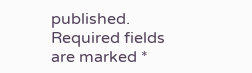published. Required fields are marked *